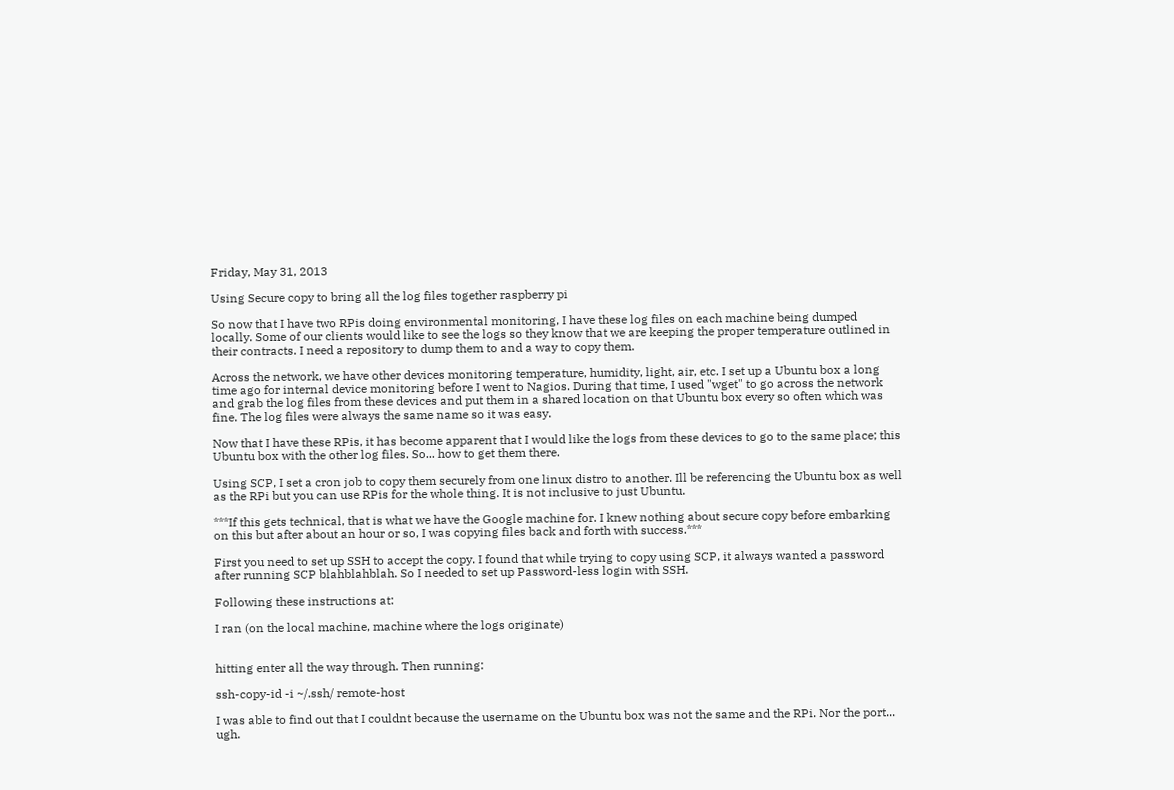Friday, May 31, 2013

Using Secure copy to bring all the log files together raspberry pi

So now that I have two RPis doing environmental monitoring, I have these log files on each machine being dumped locally. Some of our clients would like to see the logs so they know that we are keeping the proper temperature outlined in their contracts. I need a repository to dump them to and a way to copy them.

Across the network, we have other devices monitoring temperature, humidity, light, air, etc. I set up a Ubuntu box a long time ago for internal device monitoring before I went to Nagios. During that time, I used "wget" to go across the network and grab the log files from these devices and put them in a shared location on that Ubuntu box every so often which was fine. The log files were always the same name so it was easy.

Now that I have these RPis, it has become apparent that I would like the logs from these devices to go to the same place; this Ubuntu box with the other log files. So... how to get them there.

Using SCP, I set a cron job to copy them securely from one linux distro to another. Ill be referencing the Ubuntu box as well as the RPi but you can use RPis for the whole thing. It is not inclusive to just Ubuntu.

***If this gets technical, that is what we have the Google machine for. I knew nothing about secure copy before embarking on this but after about an hour or so, I was copying files back and forth with success.***

First you need to set up SSH to accept the copy. I found that while trying to copy using SCP, it always wanted a password after running SCP blahblahblah. So I needed to set up Password-less login with SSH.

Following these instructions at:

I ran (on the local machine, machine where the logs originate)


hitting enter all the way through. Then running:

ssh-copy-id -i ~/.ssh/ remote-host

I was able to find out that I couldnt because the username on the Ubuntu box was not the same and the RPi. Nor the port... ugh.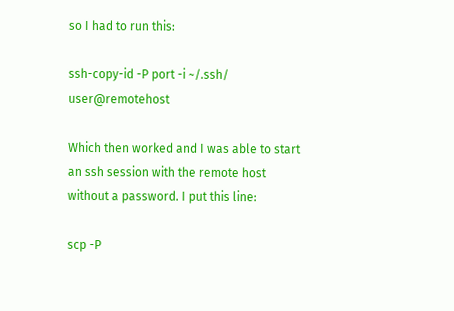so I had to run this:

ssh-copy-id -P port -i ~/.ssh/ user@remotehost

Which then worked and I was able to start an ssh session with the remote host without a password. I put this line:

scp -P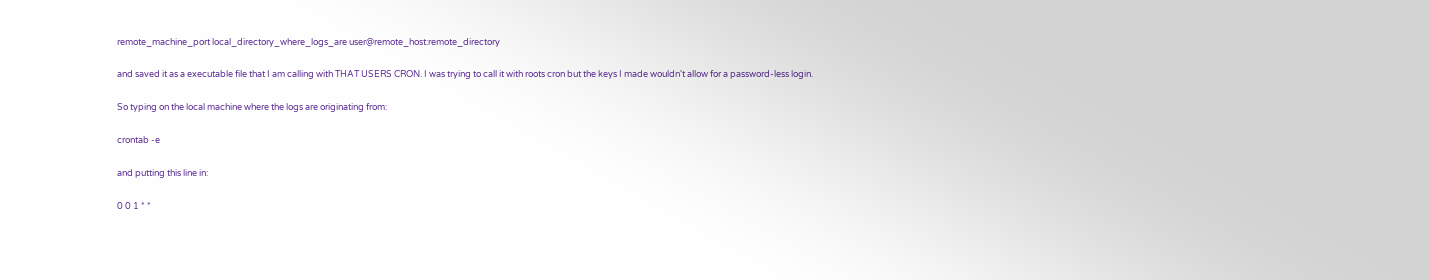remote_machine_port local_directory_where_logs_are user@remote_host:remote_directory

and saved it as a executable file that I am calling with THAT USERS CRON. I was trying to call it with roots cron but the keys I made wouldn't allow for a password-less login.

So typing on the local machine where the logs are originating from:

crontab -e

and putting this line in:

0 0 1 * *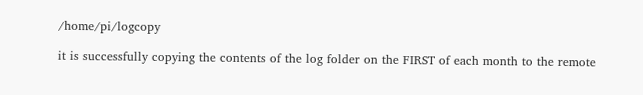/home/pi/logcopy

it is successfully copying the contents of the log folder on the FIRST of each month to the remote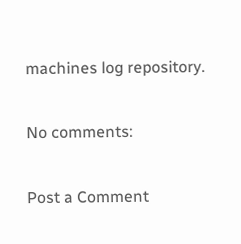machines log repository.

No comments:

Post a Comment